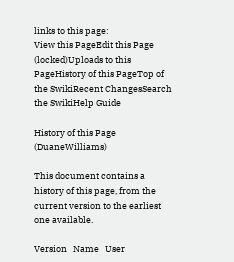links to this page:
View this PageEdit this Page (locked)Uploads to this PageHistory of this PageTop of the SwikiRecent ChangesSearch the SwikiHelp Guide

History of this Page (DuaneWilliams)

This document contains a history of this page, from the current version to the earliest one available.

Version   Name   User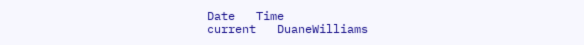Date   Time
current   DuaneWilliams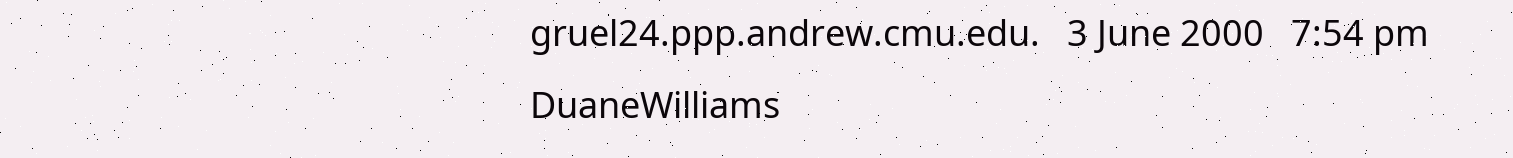gruel24.ppp.andrew.cmu.edu.   3 June 2000   7:54 pm
DuaneWilliams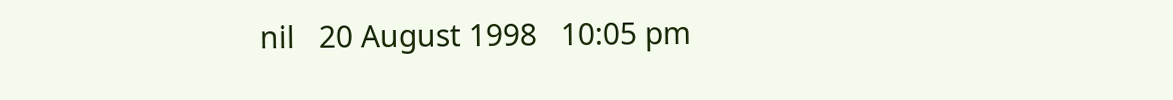nil   20 August 1998   10:05 pm